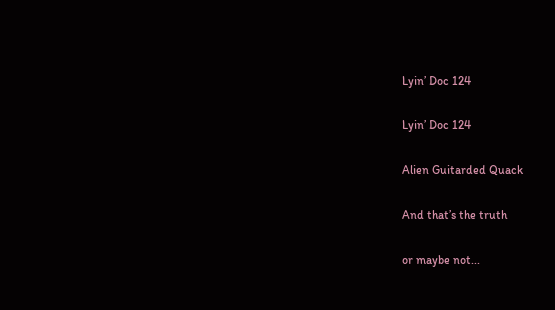Lyin’ Doc 124

Lyin’ Doc 124

Alien Guitarded Quack

And that’s the truth

or maybe not...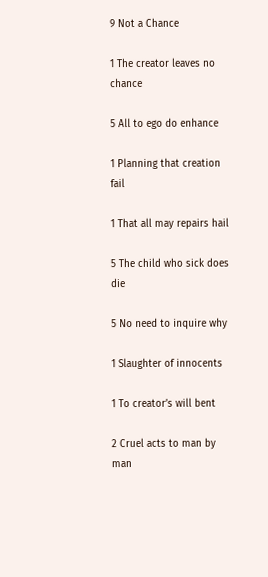9 Not a Chance

1 The creator leaves no chance

5 All to ego do enhance

1 Planning that creation fail

1 That all may repairs hail

5 The child who sick does die

5 No need to inquire why

1 Slaughter of innocents

1 To creator’s will bent

2 Cruel acts to man by man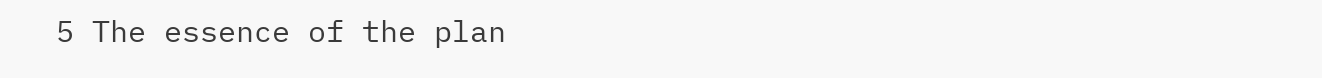5 The essence of the plan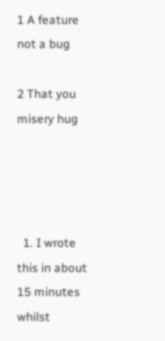1 A feature not a bug

2 That you misery hug




  1. I wrote this in about 15 minutes whilst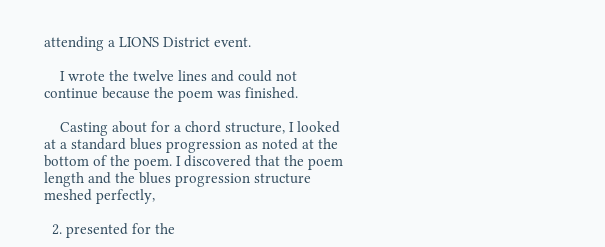attending a LIONS District event.

    I wrote the twelve lines and could not continue because the poem was finished.

    Casting about for a chord structure, I looked at a standard blues progression as noted at the bottom of the poem. I discovered that the poem length and the blues progression structure meshed perfectly,

  2. presented for the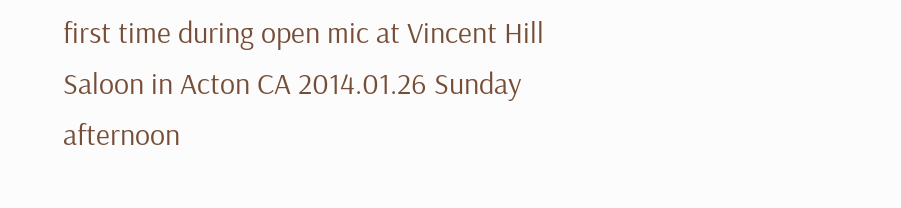first time during open mic at Vincent Hill Saloon in Acton CA 2014.01.26 Sunday afternoon